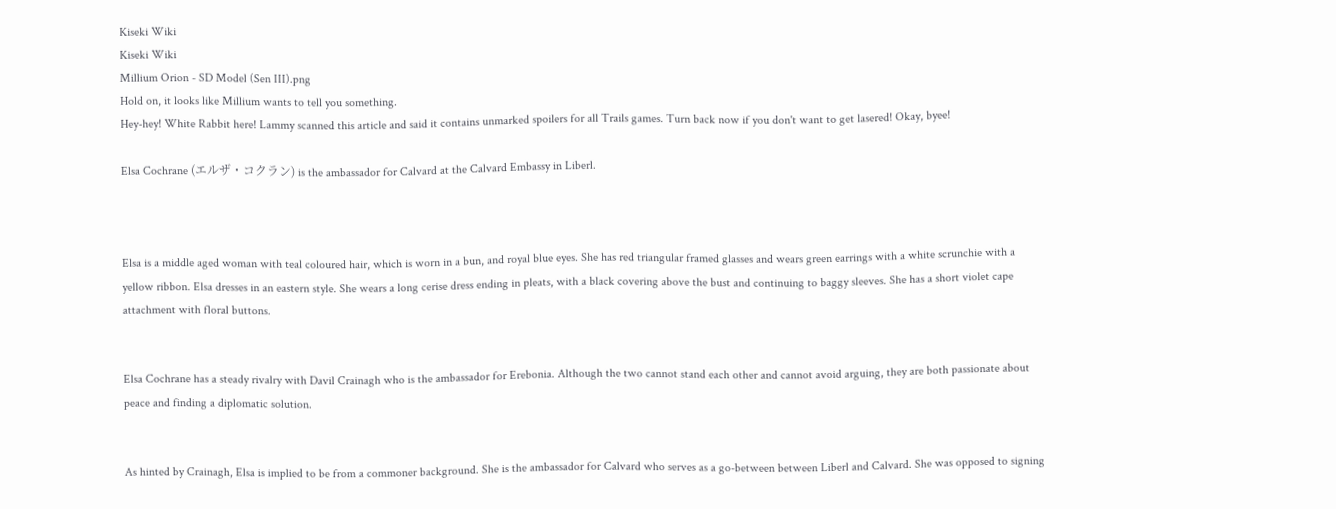Kiseki Wiki
Kiseki Wiki
Millium Orion - SD Model (Sen III).png
Hold on, it looks like Millium wants to tell you something.
Hey-hey! White Rabbit here! Lammy scanned this article and said it contains unmarked spoilers for all Trails games. Turn back now if you don't want to get lasered! Okay, byee!

Elsa Cochrane (エルザ・コクラン) is the ambassador for Calvard at the Calvard Embassy in Liberl.



Elsa is a middle aged woman with teal coloured hair, which is worn in a bun, and royal blue eyes. She has red triangular framed glasses and wears green earrings with a white scrunchie with a yellow ribbon. Elsa dresses in an eastern style. She wears a long cerise dress ending in pleats, with a black covering above the bust and continuing to baggy sleeves. She has a short violet cape attachment with floral buttons.


Elsa Cochrane has a steady rivalry with Davil Crainagh who is the ambassador for Erebonia. Although the two cannot stand each other and cannot avoid arguing, they are both passionate about peace and finding a diplomatic solution.


As hinted by Crainagh, Elsa is implied to be from a commoner background. She is the ambassador for Calvard who serves as a go-between between Liberl and Calvard. She was opposed to signing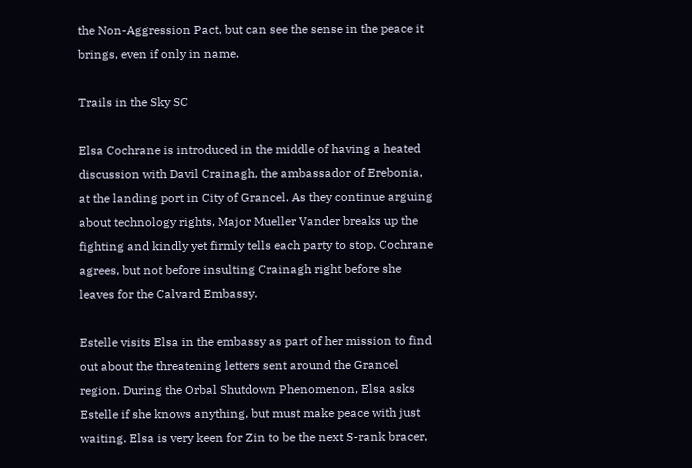the Non-Aggression Pact, but can see the sense in the peace it brings, even if only in name.

Trails in the Sky SC

Elsa Cochrane is introduced in the middle of having a heated discussion with Davil Crainagh, the ambassador of Erebonia, at the landing port in City of Grancel. As they continue arguing about technology rights, Major Mueller Vander breaks up the fighting and kindly yet firmly tells each party to stop. Cochrane agrees, but not before insulting Crainagh right before she leaves for the Calvard Embassy.

Estelle visits Elsa in the embassy as part of her mission to find out about the threatening letters sent around the Grancel region. During the Orbal Shutdown Phenomenon, Elsa asks Estelle if she knows anything, but must make peace with just waiting. Elsa is very keen for Zin to be the next S-rank bracer,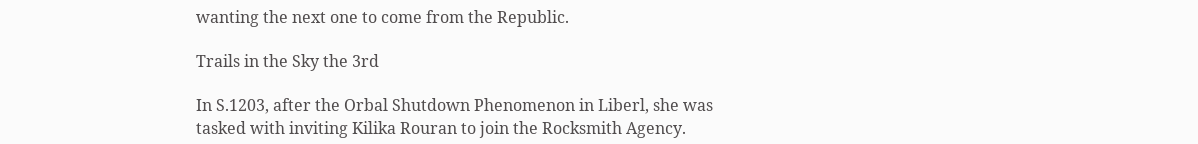wanting the next one to come from the Republic.

Trails in the Sky the 3rd

In S.1203, after the Orbal Shutdown Phenomenon in Liberl, she was tasked with inviting Kilika Rouran to join the Rocksmith Agency.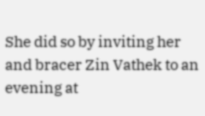She did so by inviting her and bracer Zin Vathek to an evening at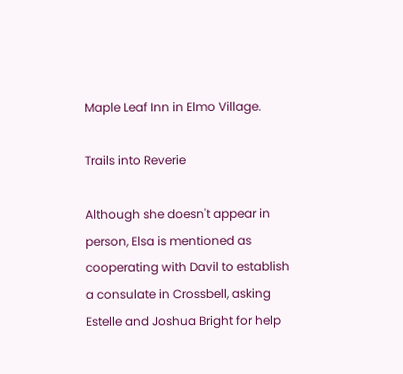Maple Leaf Inn in Elmo Village.

Trails into Reverie

Although she doesn't appear in person, Elsa is mentioned as cooperating with Davil to establish a consulate in Crossbell, asking Estelle and Joshua Bright for help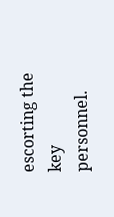escorting the key personnel.